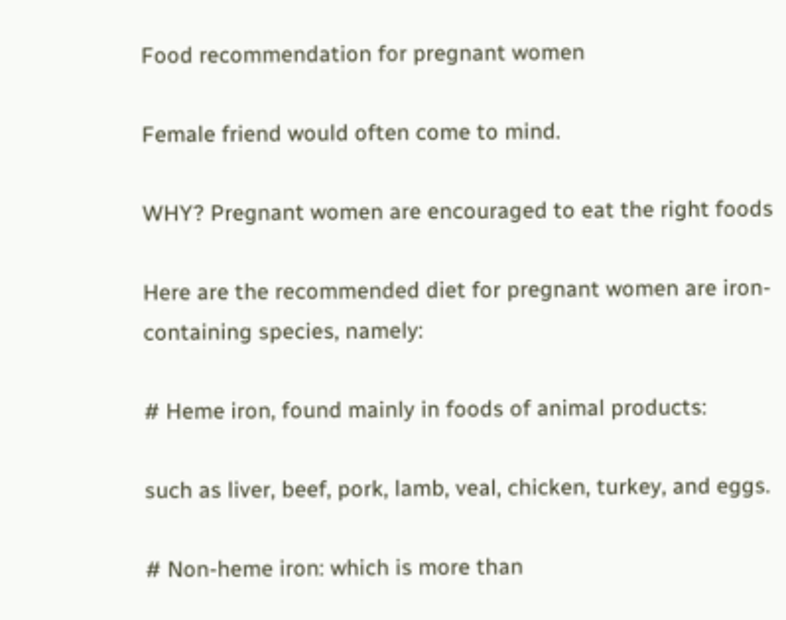Food recommendation for pregnant women

Female friend would often come to mind.

WHY? Pregnant women are encouraged to eat the right foods

Here are the recommended diet for pregnant women are iron-containing species, namely:

# Heme iron, found mainly in foods of animal products:

such as liver, beef, pork, lamb, veal, chicken, turkey, and eggs.

# Non-heme iron: which is more than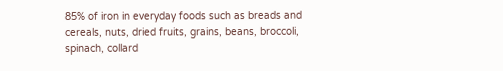85% of iron in everyday foods such as breads and cereals, nuts, dried fruits, grains, beans, broccoli, spinach, collard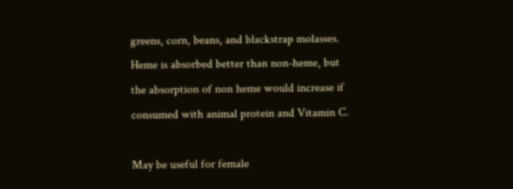greens, corn, beans, and blackstrap molasses. Heme is absorbed better than non-heme, but the absorption of non heme would increase if consumed with animal protein and Vitamin C.

May be useful for female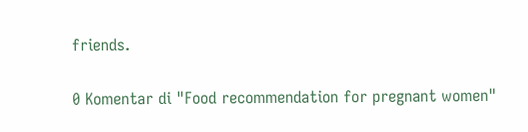friends.

0 Komentar di "Food recommendation for pregnant women"